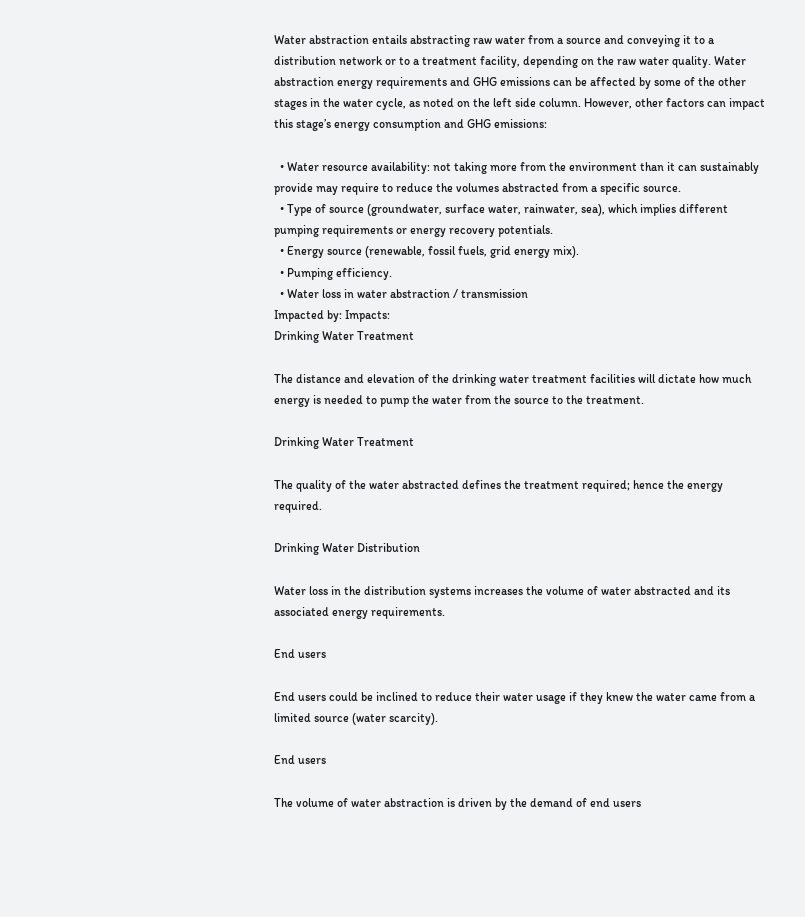Water abstraction entails abstracting raw water from a source and conveying it to a distribution network or to a treatment facility, depending on the raw water quality. Water abstraction energy requirements and GHG emissions can be affected by some of the other stages in the water cycle, as noted on the left side column. However, other factors can impact this stage’s energy consumption and GHG emissions:

  • Water resource availability: not taking more from the environment than it can sustainably provide may require to reduce the volumes abstracted from a specific source.
  • Type of source (groundwater, surface water, rainwater, sea), which implies different pumping requirements or energy recovery potentials.
  • Energy source (renewable, fossil fuels, grid energy mix).
  • Pumping efficiency.
  • Water loss in water abstraction / transmission
Impacted by: Impacts:
Drinking Water Treatment

The distance and elevation of the drinking water treatment facilities will dictate how much energy is needed to pump the water from the source to the treatment.

Drinking Water Treatment

The quality of the water abstracted defines the treatment required; hence the energy required.

Drinking Water Distribution

Water loss in the distribution systems increases the volume of water abstracted and its associated energy requirements.

End users

End users could be inclined to reduce their water usage if they knew the water came from a limited source (water scarcity).

End users

The volume of water abstraction is driven by the demand of end users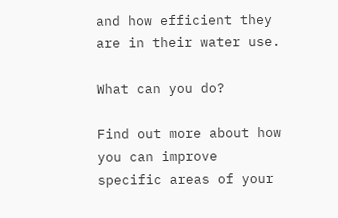and how efficient they are in their water use.

What can you do?

Find out more about how you can improve specific areas of your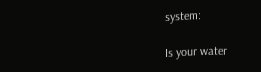system:

Is your water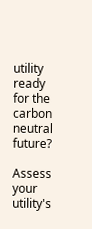utility ready for the carbon neutral future?

Assess your utility's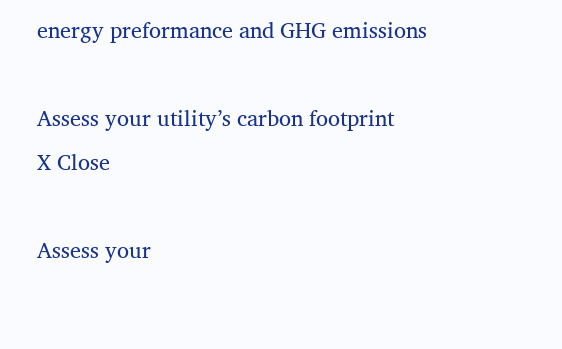energy preformance and GHG emissions

Assess your utility’s carbon footprint
X Close

Assess your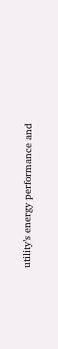utility’s energy performance and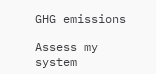GHG emissions

Assess my system